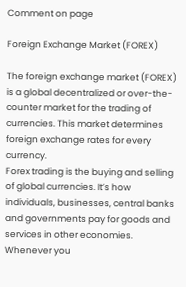Comment on page

Foreign Exchange Market (FOREX)

The foreign exchange market (FOREX) is a global decentralized or over-the-counter market for the trading of currencies. This market determines foreign exchange rates for every currency.
Forex trading is the buying and selling of global currencies. It’s how individuals, businesses, central banks and governments pay for goods and services in other economies. Whenever you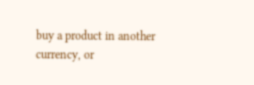buy a product in another currency, or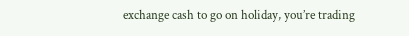exchange cash to go on holiday, you’re trading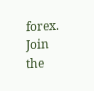forex.
Join the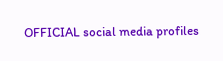OFFICIAL social media profiles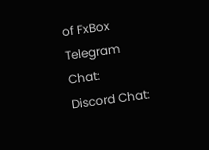of FxBox
Telegram Chat:
Discord Chat: